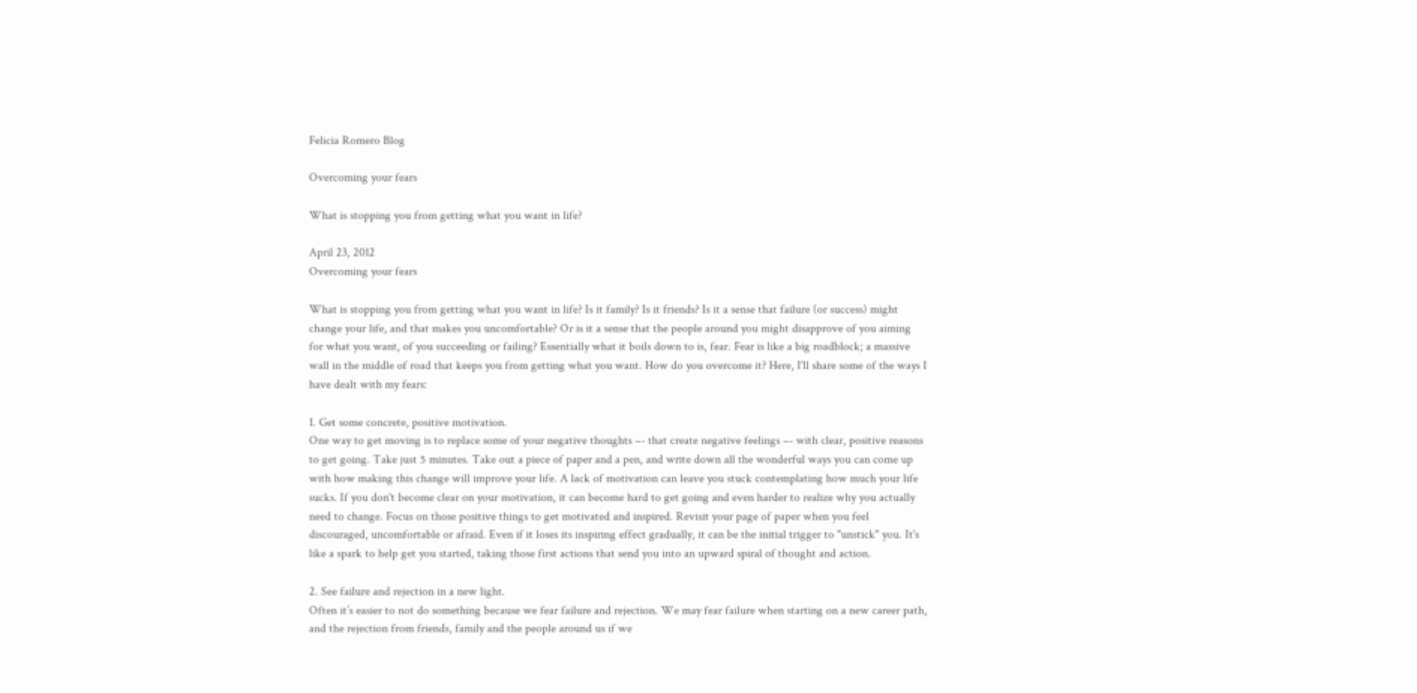Felicia Romero Blog

Overcoming your fears

What is stopping you from getting what you want in life?

April 23, 2012
Overcoming your fears

What is stopping you from getting what you want in life? Is it family? Is it friends? Is it a sense that failure (or success) might change your life, and that makes you uncomfortable? Or is it a sense that the people around you might disapprove of you aiming for what you want, of you succeeding or failing? Essentially what it boils down to is, fear. Fear is like a big roadblock; a massive wall in the middle of road that keeps you from getting what you want. How do you overcome it? Here, I'll share some of the ways I have dealt with my fears:

1. Get some concrete, positive motivation.
One way to get moving is to replace some of your negative thoughts –- that create negative feelings –- with clear, positive reasons to get going. Take just 5 minutes. Take out a piece of paper and a pen, and write down all the wonderful ways you can come up with how making this change will improve your life. A lack of motivation can leave you stuck contemplating how much your life sucks. If you don't become clear on your motivation, it can become hard to get going and even harder to realize why you actually need to change. Focus on those positive things to get motivated and inspired. Revisit your page of paper when you feel discouraged, uncomfortable or afraid. Even if it loses its inspiring effect gradually, it can be the initial trigger to "unstick" you. It's like a spark to help get you started, taking those first actions that send you into an upward spiral of thought and action.

2. See failure and rejection in a new light.
Often it’s easier to not do something because we fear failure and rejection. We may fear failure when starting on a new career path, and the rejection from friends, family and the people around us if we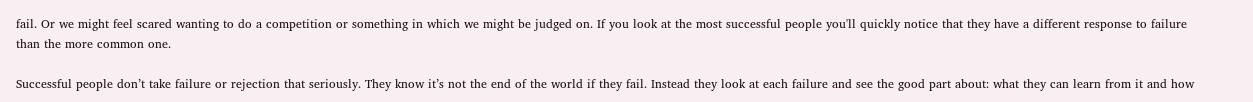fail. Or we might feel scared wanting to do a competition or something in which we might be judged on. If you look at the most successful people you'll quickly notice that they have a different response to failure than the more common one.

Successful people don’t take failure or rejection that seriously. They know it’s not the end of the world if they fail. Instead they look at each failure and see the good part about: what they can learn from it and how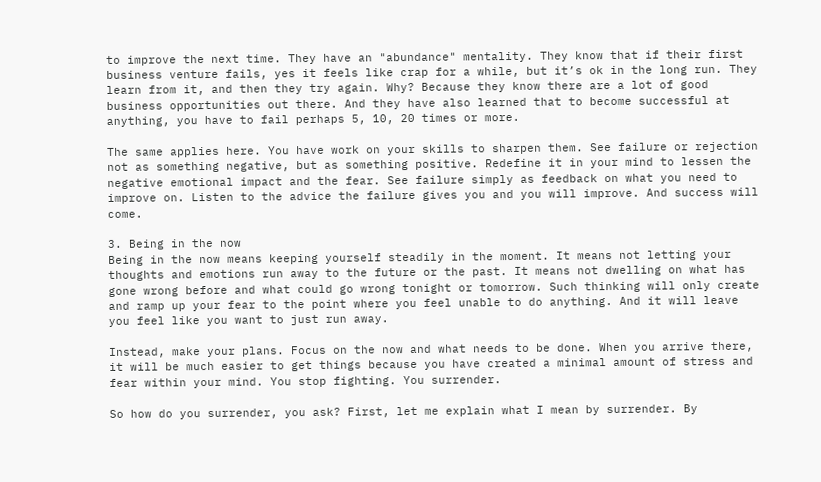to improve the next time. They have an "abundance" mentality. They know that if their first business venture fails, yes it feels like crap for a while, but it’s ok in the long run. They learn from it, and then they try again. Why? Because they know there are a lot of good business opportunities out there. And they have also learned that to become successful at anything, you have to fail perhaps 5, 10, 20 times or more.

The same applies here. You have work on your skills to sharpen them. See failure or rejection not as something negative, but as something positive. Redefine it in your mind to lessen the negative emotional impact and the fear. See failure simply as feedback on what you need to improve on. Listen to the advice the failure gives you and you will improve. And success will come.

3. Being in the now
Being in the now means keeping yourself steadily in the moment. It means not letting your thoughts and emotions run away to the future or the past. It means not dwelling on what has gone wrong before and what could go wrong tonight or tomorrow. Such thinking will only create and ramp up your fear to the point where you feel unable to do anything. And it will leave you feel like you want to just run away.

Instead, make your plans. Focus on the now and what needs to be done. When you arrive there, it will be much easier to get things because you have created a minimal amount of stress and fear within your mind. You stop fighting. You surrender.

So how do you surrender, you ask? First, let me explain what I mean by surrender. By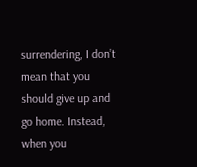surrendering, I don’t mean that you should give up and go home. Instead, when you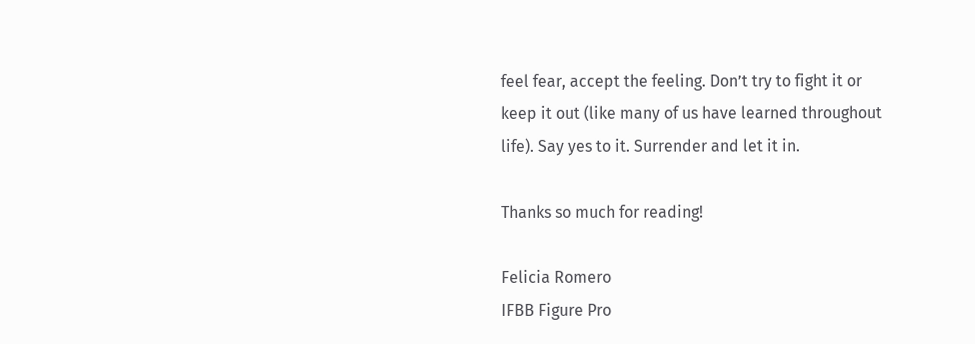feel fear, accept the feeling. Don’t try to fight it or keep it out (like many of us have learned throughout life). Say yes to it. Surrender and let it in.

Thanks so much for reading!

Felicia Romero
IFBB Figure Pro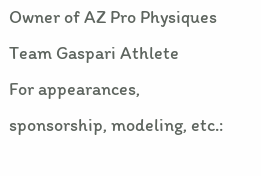Owner of AZ Pro Physiques
Team Gaspari Athlete
For appearances, sponsorship, modeling, etc.: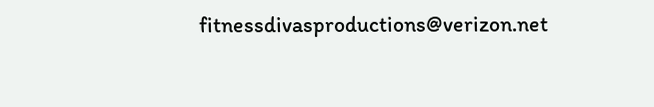fitnessdivasproductions@verizon.net